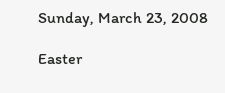Sunday, March 23, 2008

Easter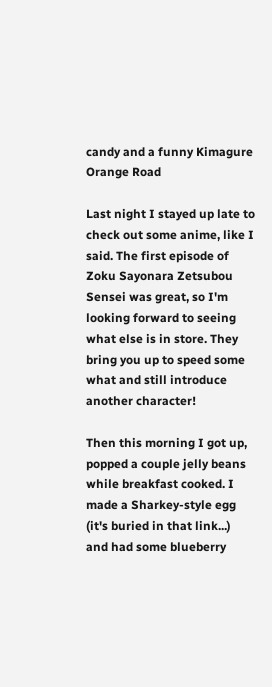candy and a funny Kimagure Orange Road

Last night I stayed up late to check out some anime, like I said. The first episode of Zoku Sayonara Zetsubou Sensei was great, so I'm looking forward to seeing what else is in store. They bring you up to speed some what and still introduce another character!

Then this morning I got up, popped a couple jelly beans while breakfast cooked. I made a Sharkey-style egg (it's buried in that link...) and had some blueberry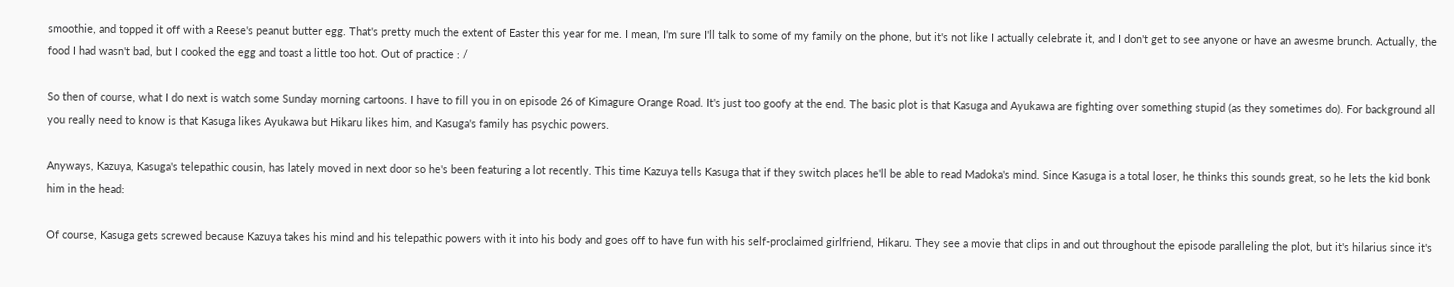smoothie, and topped it off with a Reese's peanut butter egg. That's pretty much the extent of Easter this year for me. I mean, I'm sure I'll talk to some of my family on the phone, but it's not like I actually celebrate it, and I don't get to see anyone or have an awesme brunch. Actually, the food I had wasn't bad, but I cooked the egg and toast a little too hot. Out of practice : /

So then of course, what I do next is watch some Sunday morning cartoons. I have to fill you in on episode 26 of Kimagure Orange Road. It's just too goofy at the end. The basic plot is that Kasuga and Ayukawa are fighting over something stupid (as they sometimes do). For background all you really need to know is that Kasuga likes Ayukawa but Hikaru likes him, and Kasuga's family has psychic powers.

Anyways, Kazuya, Kasuga's telepathic cousin, has lately moved in next door so he's been featuring a lot recently. This time Kazuya tells Kasuga that if they switch places he'll be able to read Madoka's mind. Since Kasuga is a total loser, he thinks this sounds great, so he lets the kid bonk him in the head:

Of course, Kasuga gets screwed because Kazuya takes his mind and his telepathic powers with it into his body and goes off to have fun with his self-proclaimed girlfriend, Hikaru. They see a movie that clips in and out throughout the episode paralleling the plot, but it's hilarius since it's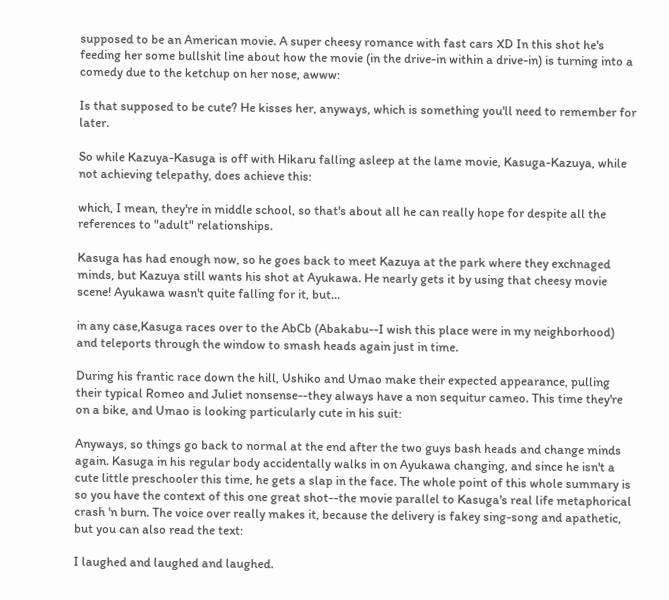supposed to be an American movie. A super cheesy romance with fast cars XD In this shot he's feeding her some bullshit line about how the movie (in the drive-in within a drive-in) is turning into a comedy due to the ketchup on her nose, awww:

Is that supposed to be cute? He kisses her, anyways, which is something you'll need to remember for later.

So while Kazuya-Kasuga is off with Hikaru falling asleep at the lame movie, Kasuga-Kazuya, while not achieving telepathy, does achieve this:

which, I mean, they're in middle school, so that's about all he can really hope for despite all the references to "adult" relationships.

Kasuga has had enough now, so he goes back to meet Kazuya at the park where they exchnaged minds, but Kazuya still wants his shot at Ayukawa. He nearly gets it by using that cheesy movie scene! Ayukawa wasn't quite falling for it, but...

in any case,Kasuga races over to the AbCb (Abakabu--I wish this place were in my neighborhood) and teleports through the window to smash heads again just in time.

During his frantic race down the hill, Ushiko and Umao make their expected appearance, pulling their typical Romeo and Juliet nonsense--they always have a non sequitur cameo. This time they're on a bike, and Umao is looking particularly cute in his suit:

Anyways, so things go back to normal at the end after the two guys bash heads and change minds again. Kasuga in his regular body accidentally walks in on Ayukawa changing, and since he isn't a cute little preschooler this time, he gets a slap in the face. The whole point of this whole summary is so you have the context of this one great shot--the movie parallel to Kasuga's real life metaphorical crash 'n burn. The voice over really makes it, because the delivery is fakey sing-song and apathetic, but you can also read the text:

I laughed and laughed and laughed.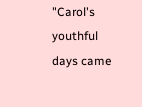"Carol's youthful days came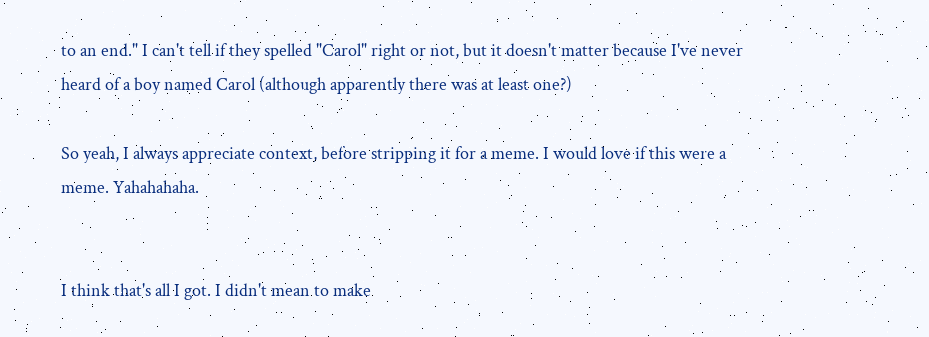to an end." I can't tell if they spelled "Carol" right or not, but it doesn't matter because I've never heard of a boy named Carol (although apparently there was at least one?)

So yeah, I always appreciate context, before stripping it for a meme. I would love if this were a meme. Yahahahaha.


I think that's all I got. I didn't mean to make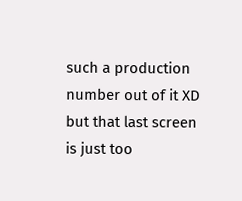such a production number out of it XD but that last screen is just too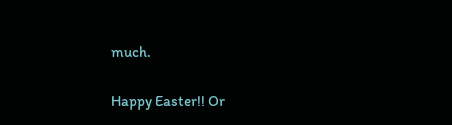much.

Happy Easter!! Or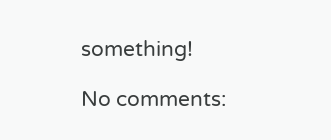something!

No comments: